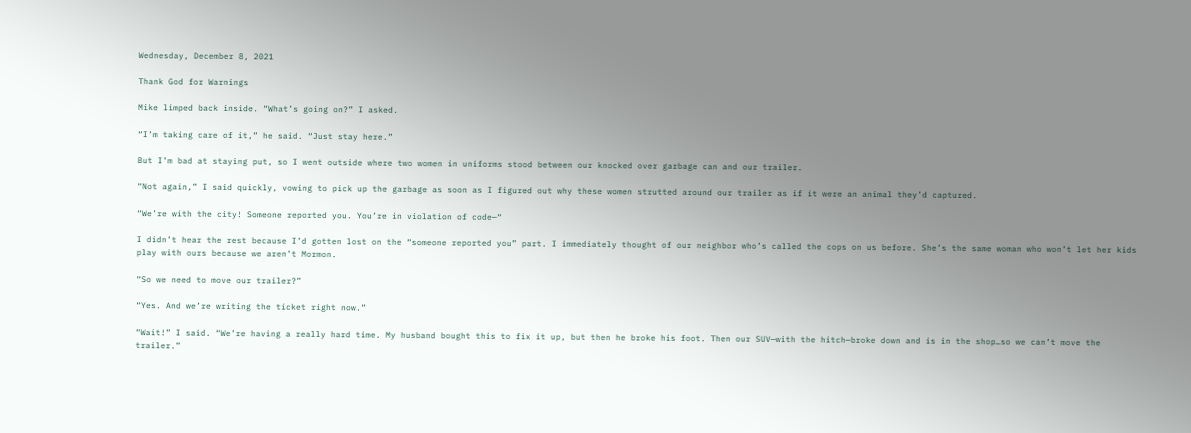Wednesday, December 8, 2021

Thank God for Warnings

Mike limped back inside. “What’s going on?” I asked.

“I’m taking care of it,” he said. “Just stay here.”

But I’m bad at staying put, so I went outside where two women in uniforms stood between our knocked over garbage can and our trailer.

“Not again,” I said quickly, vowing to pick up the garbage as soon as I figured out why these women strutted around our trailer as if it were an animal they’d captured.

“We’re with the city! Someone reported you. You’re in violation of code—“

I didn’t hear the rest because I’d gotten lost on the “someone reported you” part. I immediately thought of our neighbor who’s called the cops on us before. She’s the same woman who won’t let her kids play with ours because we aren’t Mormon.

“So we need to move our trailer?”

“Yes. And we’re writing the ticket right now.”

“Wait!” I said. “We’re having a really hard time. My husband bought this to fix it up, but then he broke his foot. Then our SUV—with the hitch—broke down and is in the shop…so we can’t move the trailer.”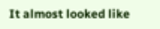It almost looked like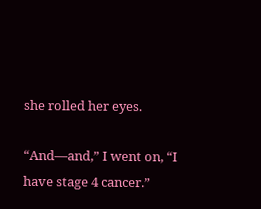she rolled her eyes.

“And—and,” I went on, “I have stage 4 cancer.”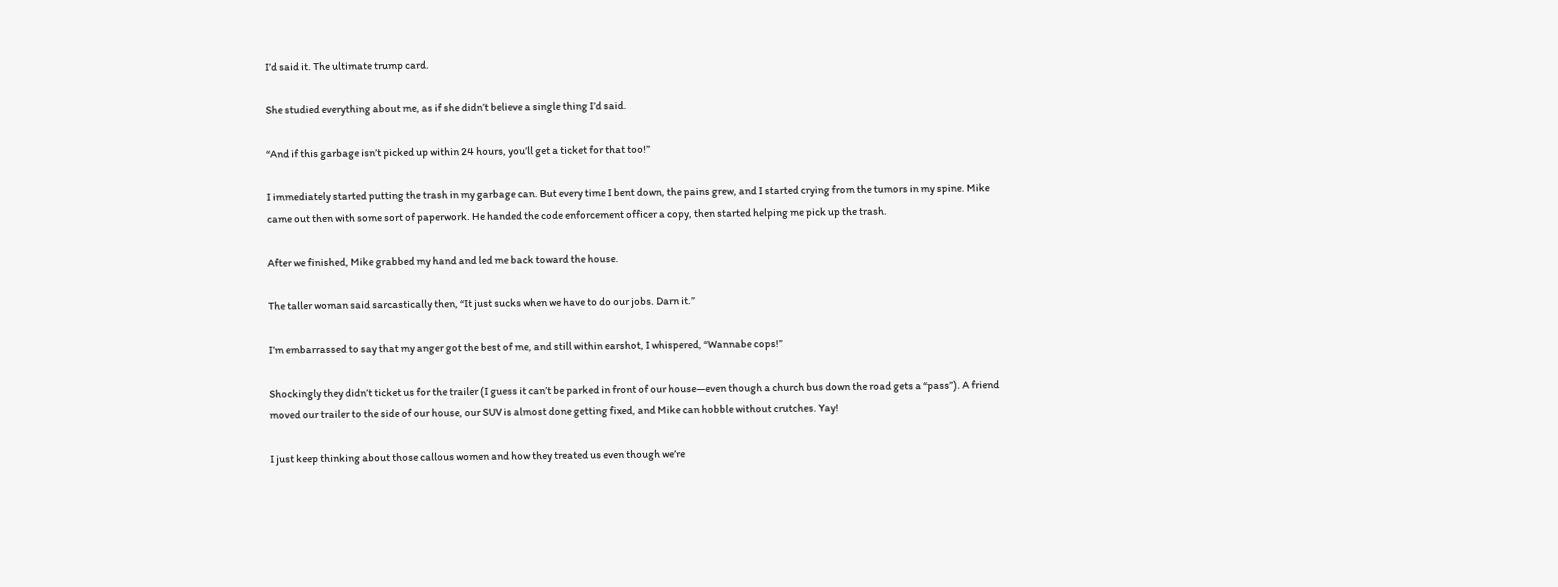I’d said it. The ultimate trump card.

She studied everything about me, as if she didn’t believe a single thing I’d said.

“And if this garbage isn’t picked up within 24 hours, you’ll get a ticket for that too!”

I immediately started putting the trash in my garbage can. But every time I bent down, the pains grew, and I started crying from the tumors in my spine. Mike came out then with some sort of paperwork. He handed the code enforcement officer a copy, then started helping me pick up the trash.

After we finished, Mike grabbed my hand and led me back toward the house.

The taller woman said sarcastically then, “It just sucks when we have to do our jobs. Darn it.”

I’m embarrassed to say that my anger got the best of me, and still within earshot, I whispered, “Wannabe cops!”

Shockingly they didn’t ticket us for the trailer (I guess it can’t be parked in front of our house—even though a church bus down the road gets a “pass”). A friend moved our trailer to the side of our house, our SUV is almost done getting fixed, and Mike can hobble without crutches. Yay!

I just keep thinking about those callous women and how they treated us even though we’re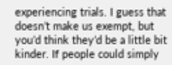experiencing trials. I guess that doesn’t make us exempt, but you’d think they’d be a little bit kinder. If people could simply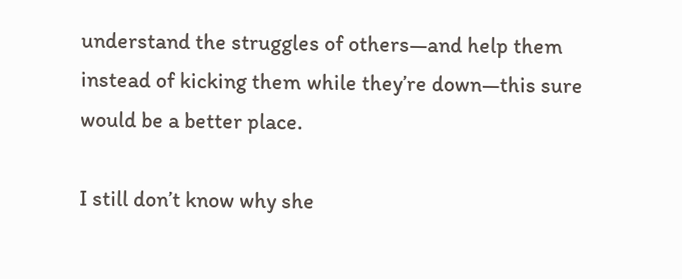understand the struggles of others—and help them instead of kicking them while they’re down—this sure would be a better place.

I still don’t know why she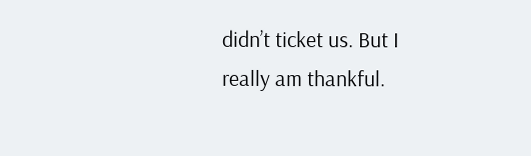didn’t ticket us. But I really am thankful.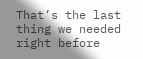That’s the last thing we needed right before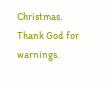Christmas. Thank God for warnings.